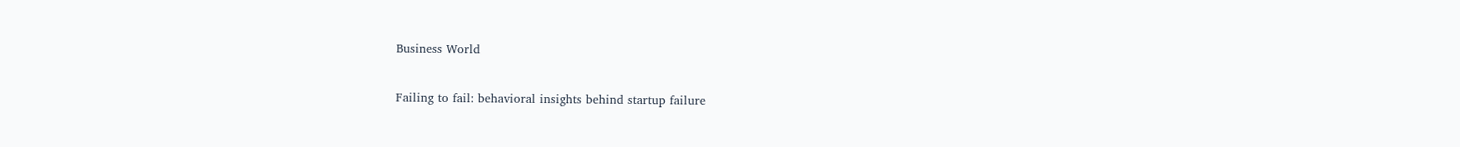Business World

Failing to fail: behavioral insights behind startup failure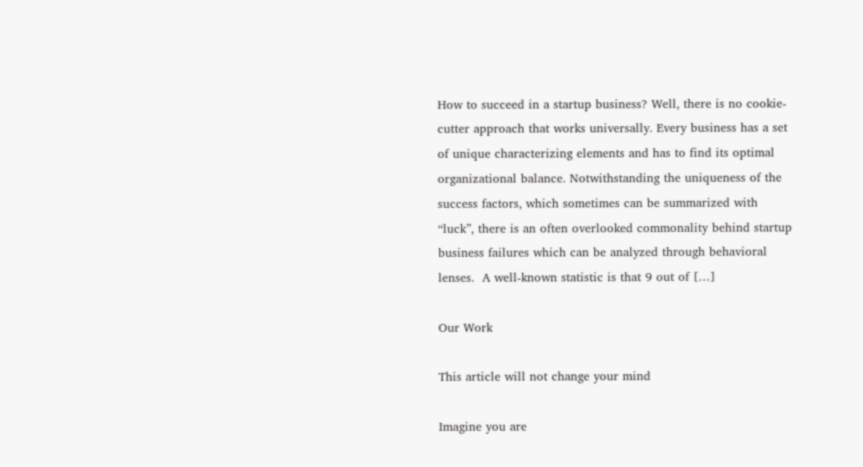How to succeed in a startup business? Well, there is no cookie-cutter approach that works universally. Every business has a set of unique characterizing elements and has to find its optimal organizational balance. Notwithstanding the uniqueness of the success factors, which sometimes can be summarized with “luck”, there is an often overlooked commonality behind startup business failures which can be analyzed through behavioral lenses.  A well-known statistic is that 9 out of […]

Our Work

This article will not change your mind

Imagine you are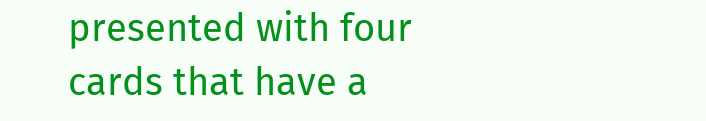presented with four cards that have a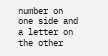number on one side and a letter on the other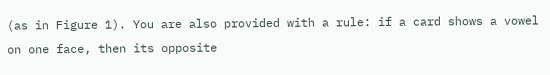(as in Figure 1). You are also provided with a rule: if a card shows a vowel on one face, then its opposite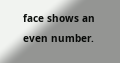face shows an even number.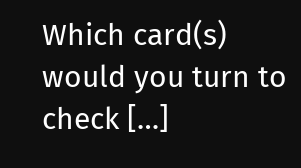Which card(s) would you turn to check […]